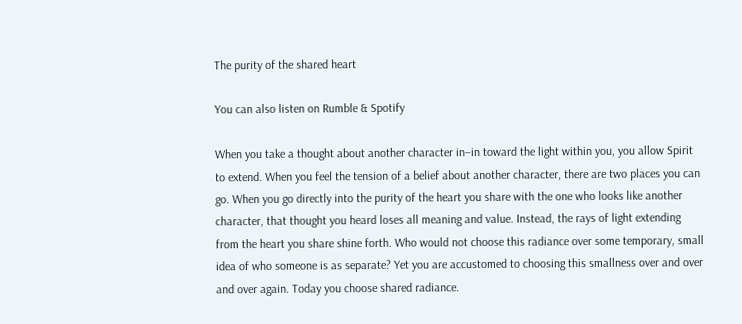The purity of the shared heart

You can also listen on Rumble & Spotify

When you take a thought about another character in–in toward the light within you, you allow Spirit to extend. When you feel the tension of a belief about another character, there are two places you can go. When you go directly into the purity of the heart you share with the one who looks like another character, that thought you heard loses all meaning and value. Instead, the rays of light extending from the heart you share shine forth. Who would not choose this radiance over some temporary, small idea of who someone is as separate? Yet you are accustomed to choosing this smallness over and over and over again. Today you choose shared radiance.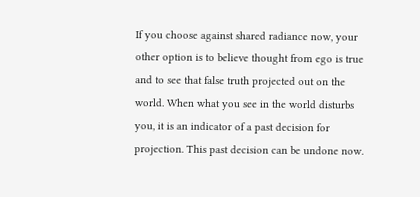If you choose against shared radiance now, your other option is to believe thought from ego is true and to see that false truth projected out on the world. When what you see in the world disturbs you, it is an indicator of a past decision for projection. This past decision can be undone now.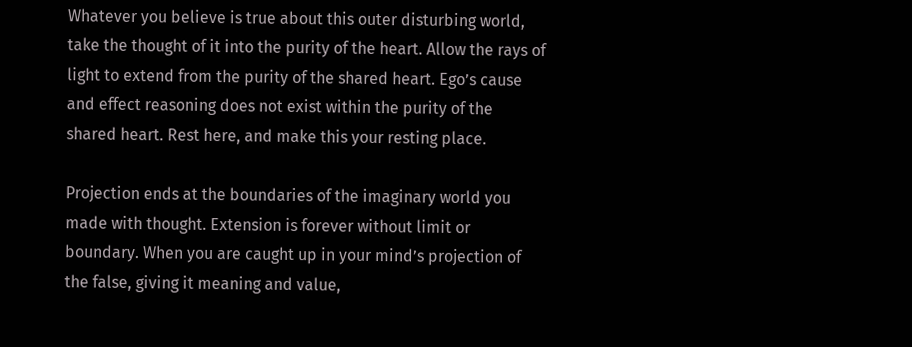Whatever you believe is true about this outer disturbing world, take the thought of it into the purity of the heart. Allow the rays of light to extend from the purity of the shared heart. Ego’s cause and effect reasoning does not exist within the purity of the shared heart. Rest here, and make this your resting place.

Projection ends at the boundaries of the imaginary world you made with thought. Extension is forever without limit or boundary. When you are caught up in your mind’s projection of the false, giving it meaning and value,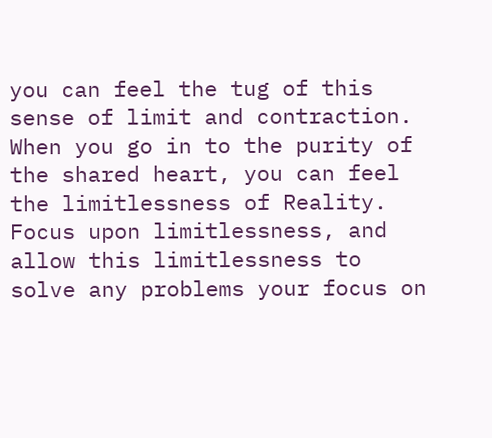you can feel the tug of this sense of limit and contraction. When you go in to the purity of the shared heart, you can feel the limitlessness of Reality. Focus upon limitlessness, and allow this limitlessness to solve any problems your focus on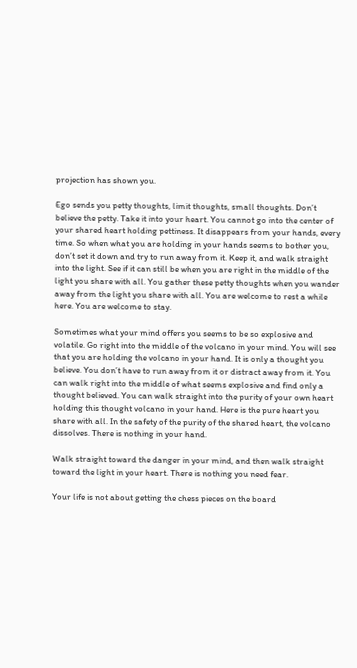projection has shown you.

Ego sends you petty thoughts, limit thoughts, small thoughts. Don’t believe the petty. Take it into your heart. You cannot go into the center of your shared heart holding pettiness. It disappears from your hands, every time. So when what you are holding in your hands seems to bother you, don’t set it down and try to run away from it. Keep it, and walk straight into the light. See if it can still be when you are right in the middle of the light you share with all. You gather these petty thoughts when you wander away from the light you share with all. You are welcome to rest a while here. You are welcome to stay.

Sometimes what your mind offers you seems to be so explosive and volatile. Go right into the middle of the volcano in your mind. You will see that you are holding the volcano in your hand. It is only a thought you believe. You don’t have to run away from it or distract away from it. You can walk right into the middle of what seems explosive and find only a thought believed. You can walk straight into the purity of your own heart holding this thought volcano in your hand. Here is the pure heart you share with all. In the safety of the purity of the shared heart, the volcano dissolves. There is nothing in your hand.

Walk straight toward the danger in your mind, and then walk straight toward the light in your heart. There is nothing you need fear.

Your life is not about getting the chess pieces on the board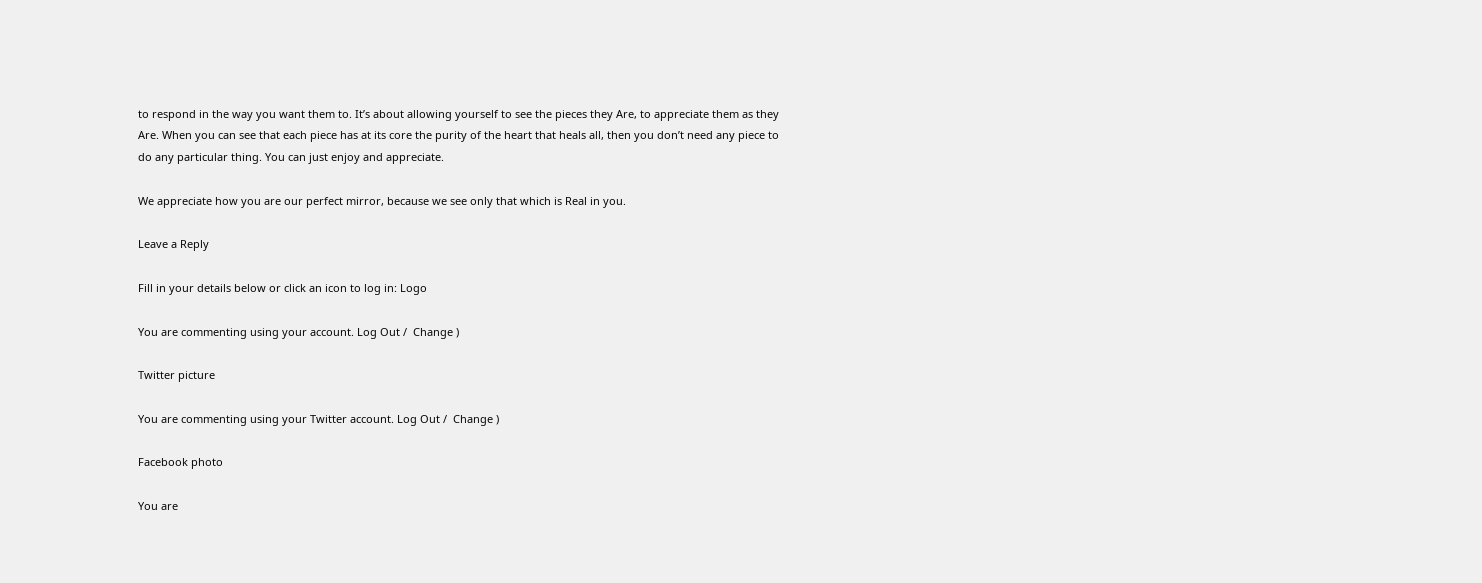to respond in the way you want them to. It’s about allowing yourself to see the pieces they Are, to appreciate them as they Are. When you can see that each piece has at its core the purity of the heart that heals all, then you don’t need any piece to do any particular thing. You can just enjoy and appreciate.

We appreciate how you are our perfect mirror, because we see only that which is Real in you.

Leave a Reply

Fill in your details below or click an icon to log in: Logo

You are commenting using your account. Log Out /  Change )

Twitter picture

You are commenting using your Twitter account. Log Out /  Change )

Facebook photo

You are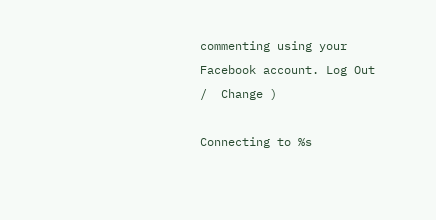commenting using your Facebook account. Log Out /  Change )

Connecting to %s